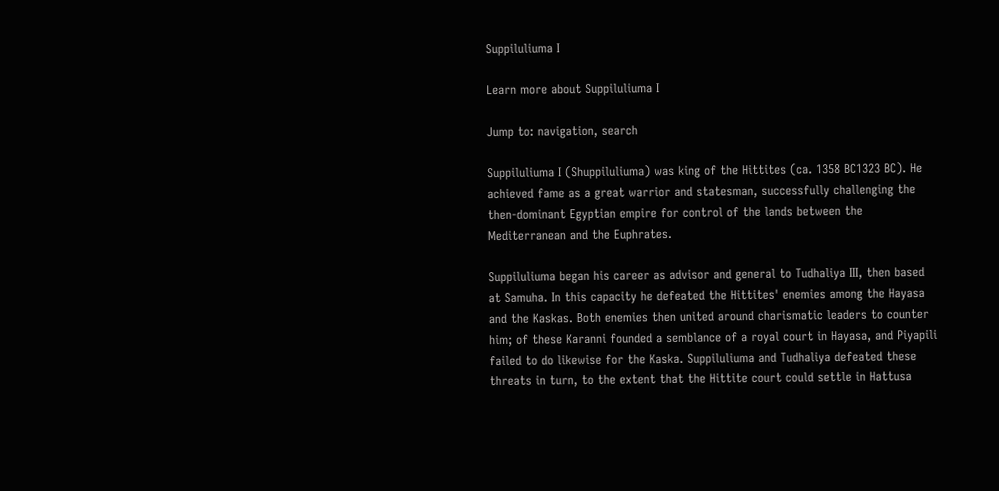Suppiluliuma I

Learn more about Suppiluliuma I

Jump to: navigation, search

Suppiluliuma I (Shuppiluliuma) was king of the Hittites (ca. 1358 BC1323 BC). He achieved fame as a great warrior and statesman, successfully challenging the then-dominant Egyptian empire for control of the lands between the Mediterranean and the Euphrates.

Suppiluliuma began his career as advisor and general to Tudhaliya III, then based at Samuha. In this capacity he defeated the Hittites' enemies among the Hayasa and the Kaskas. Both enemies then united around charismatic leaders to counter him; of these Karanni founded a semblance of a royal court in Hayasa, and Piyapili failed to do likewise for the Kaska. Suppiluliuma and Tudhaliya defeated these threats in turn, to the extent that the Hittite court could settle in Hattusa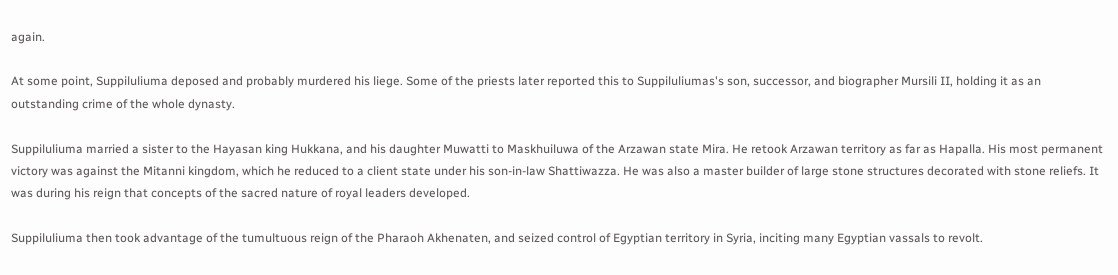again.

At some point, Suppiluliuma deposed and probably murdered his liege. Some of the priests later reported this to Suppiluliumas's son, successor, and biographer Mursili II, holding it as an outstanding crime of the whole dynasty.

Suppiluliuma married a sister to the Hayasan king Hukkana, and his daughter Muwatti to Maskhuiluwa of the Arzawan state Mira. He retook Arzawan territory as far as Hapalla. His most permanent victory was against the Mitanni kingdom, which he reduced to a client state under his son-in-law Shattiwazza. He was also a master builder of large stone structures decorated with stone reliefs. It was during his reign that concepts of the sacred nature of royal leaders developed.

Suppiluliuma then took advantage of the tumultuous reign of the Pharaoh Akhenaten, and seized control of Egyptian territory in Syria, inciting many Egyptian vassals to revolt.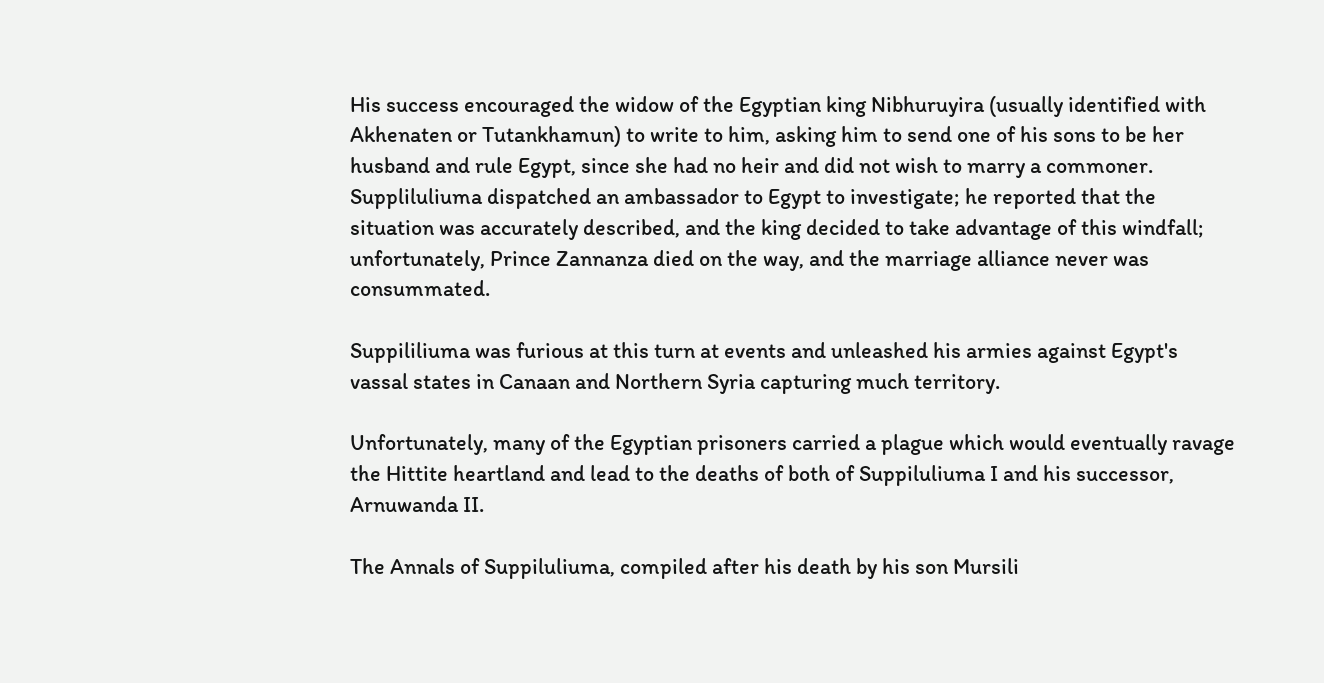His success encouraged the widow of the Egyptian king Nibhuruyira (usually identified with Akhenaten or Tutankhamun) to write to him, asking him to send one of his sons to be her husband and rule Egypt, since she had no heir and did not wish to marry a commoner. Suppliluliuma dispatched an ambassador to Egypt to investigate; he reported that the situation was accurately described, and the king decided to take advantage of this windfall; unfortunately, Prince Zannanza died on the way, and the marriage alliance never was consummated.

Suppililiuma was furious at this turn at events and unleashed his armies against Egypt's vassal states in Canaan and Northern Syria capturing much territory.

Unfortunately, many of the Egyptian prisoners carried a plague which would eventually ravage the Hittite heartland and lead to the deaths of both of Suppiluliuma I and his successor, Arnuwanda II.

The Annals of Suppiluliuma, compiled after his death by his son Mursili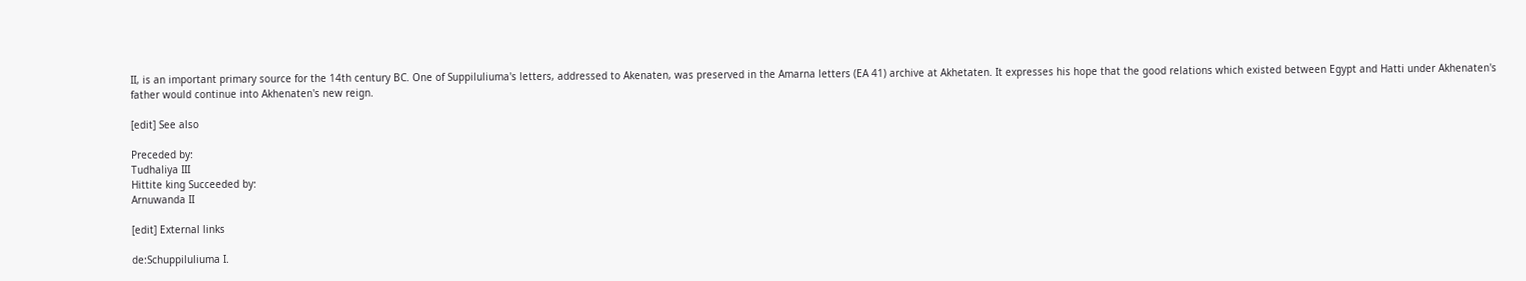II, is an important primary source for the 14th century BC. One of Suppiluliuma's letters, addressed to Akenaten, was preserved in the Amarna letters (EA 41) archive at Akhetaten. It expresses his hope that the good relations which existed between Egypt and Hatti under Akhenaten's father would continue into Akhenaten's new reign.

[edit] See also

Preceded by:
Tudhaliya III
Hittite king Succeeded by:
Arnuwanda II

[edit] External links

de:Schuppiluliuma I.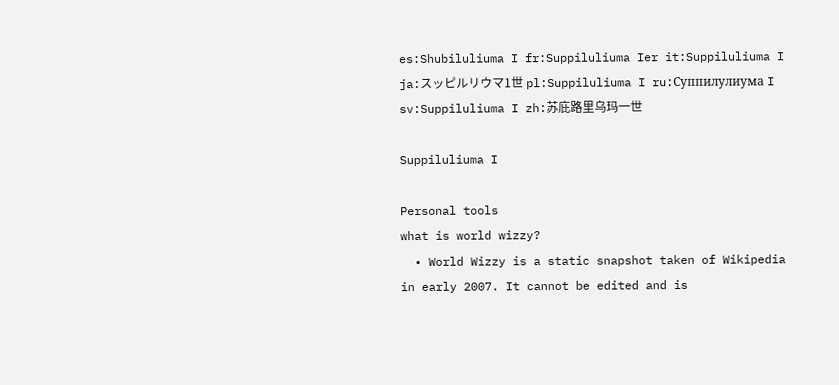es:Shubiluliuma I fr:Suppiluliuma Ier it:Suppiluliuma I ja:スッピルリウマ1世 pl:Suppiluliuma I ru:Суппилулиума I sv:Suppiluliuma I zh:苏庇路里乌玛一世

Suppiluliuma I

Personal tools
what is world wizzy?
  • World Wizzy is a static snapshot taken of Wikipedia in early 2007. It cannot be edited and is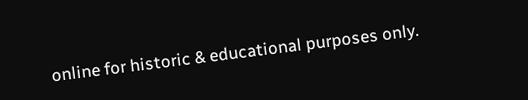online for historic & educational purposes only.